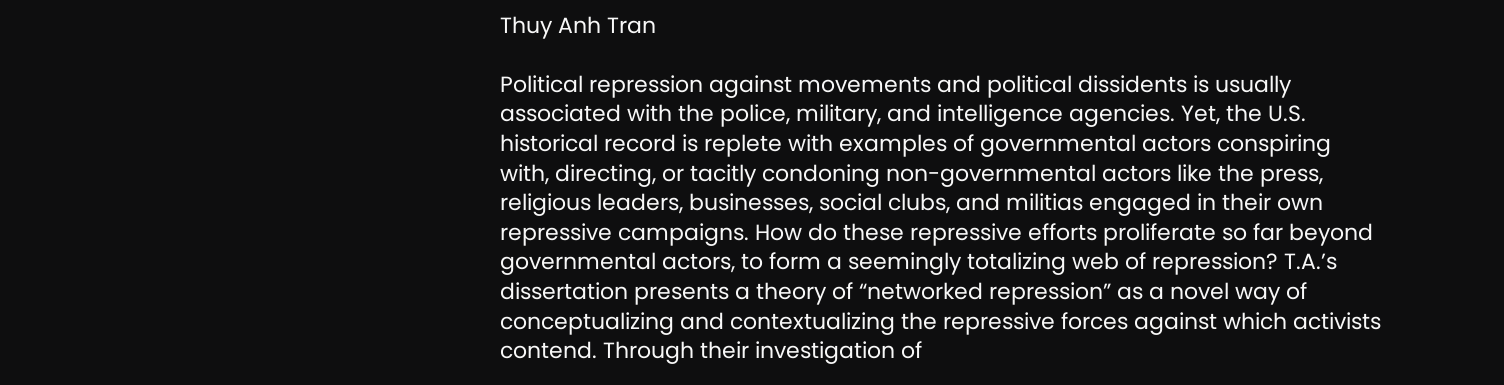Thuy Anh Tran

Political repression against movements and political dissidents is usually associated with the police, military, and intelligence agencies. Yet, the U.S. historical record is replete with examples of governmental actors conspiring with, directing, or tacitly condoning non-governmental actors like the press, religious leaders, businesses, social clubs, and militias engaged in their own repressive campaigns. How do these repressive efforts proliferate so far beyond governmental actors, to form a seemingly totalizing web of repression? T.A.’s dissertation presents a theory of “networked repression” as a novel way of conceptualizing and contextualizing the repressive forces against which activists contend. Through their investigation of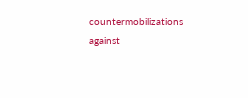countermobilizations against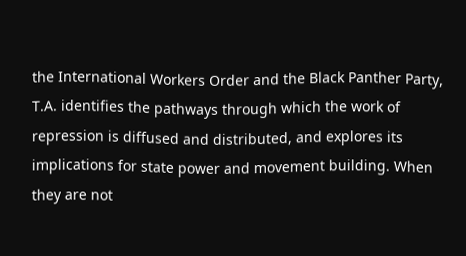the International Workers Order and the Black Panther Party, T.A. identifies the pathways through which the work of repression is diffused and distributed, and explores its implications for state power and movement building. When they are not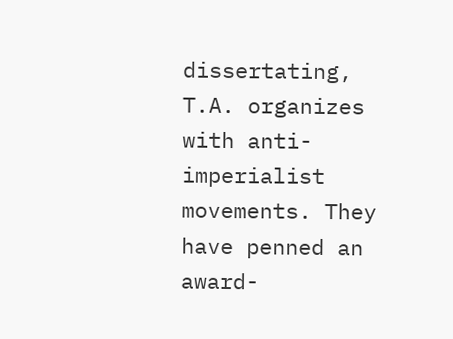dissertating, T.A. organizes with anti-imperialist movements. They have penned an award-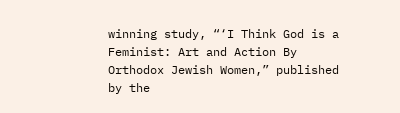winning study, “‘I Think God is a Feminist: Art and Action By Orthodox Jewish Women,” published by the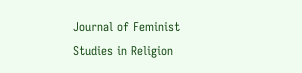Journal of Feminist Studies in Religion